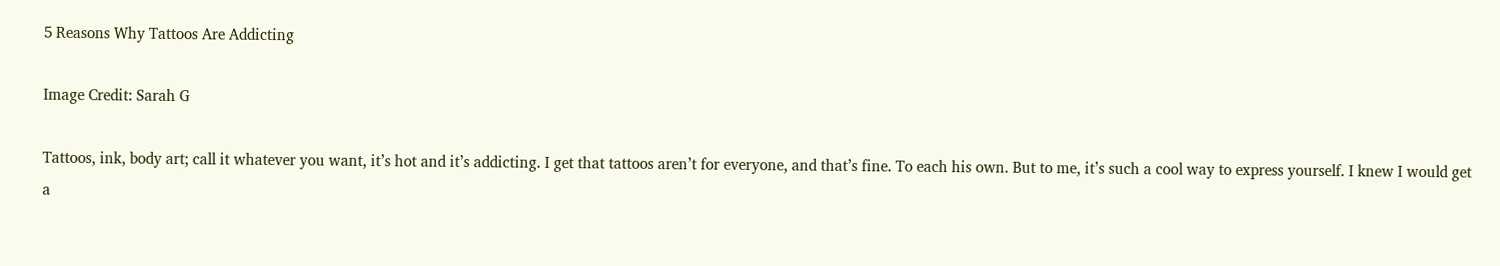5 Reasons Why Tattoos Are Addicting

Image Credit: Sarah G

Tattoos, ink, body art; call it whatever you want, it’s hot and it’s addicting. I get that tattoos aren’t for everyone, and that’s fine. To each his own. But to me, it’s such a cool way to express yourself. I knew I would get a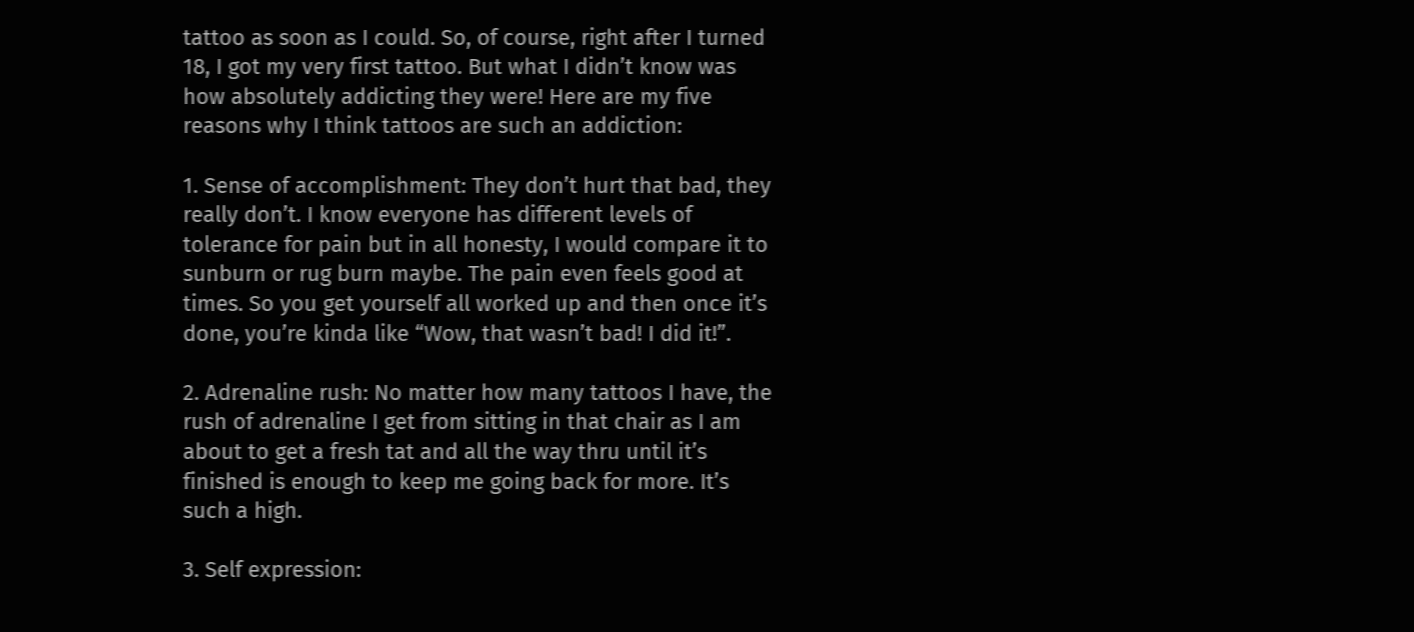tattoo as soon as I could. So, of course, right after I turned 18, I got my very first tattoo. But what I didn’t know was how absolutely addicting they were! Here are my five reasons why I think tattoos are such an addiction:

1. Sense of accomplishment: They don’t hurt that bad, they really don’t. I know everyone has different levels of tolerance for pain but in all honesty, I would compare it to sunburn or rug burn maybe. The pain even feels good at times. So you get yourself all worked up and then once it’s done, you’re kinda like “Wow, that wasn’t bad! I did it!”.

2. Adrenaline rush: No matter how many tattoos I have, the rush of adrenaline I get from sitting in that chair as I am about to get a fresh tat and all the way thru until it’s finished is enough to keep me going back for more. It’s such a high.

3. Self expression: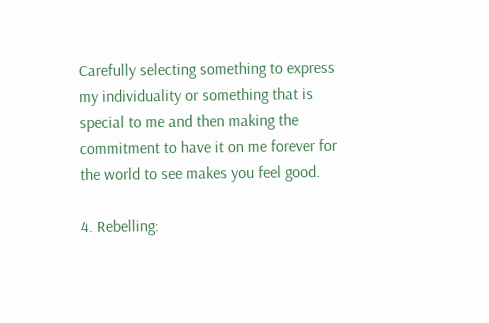Carefully selecting something to express my individuality or something that is special to me and then making the commitment to have it on me forever for the world to see makes you feel good.

4. Rebelling: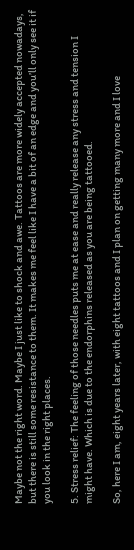Maybe not the right word. Maybe I just like to shock and awe. Tattoos are more widely accepted nowadays, but there is still some resistance to them. It makes me feel like I have a bit of an edge and you’ll only see it if you look in the right places.

5. Stress relief: The feeling of those needles puts me at ease and really release any stress and tension I might have. Which is due to the endorphins released as you are being tattooed.

So, here I am, eight years later, with eight tattoos and I plan on getting many more and I love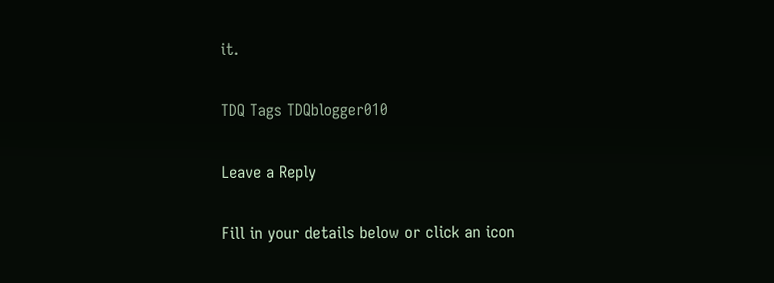it.

TDQ Tags TDQblogger010

Leave a Reply

Fill in your details below or click an icon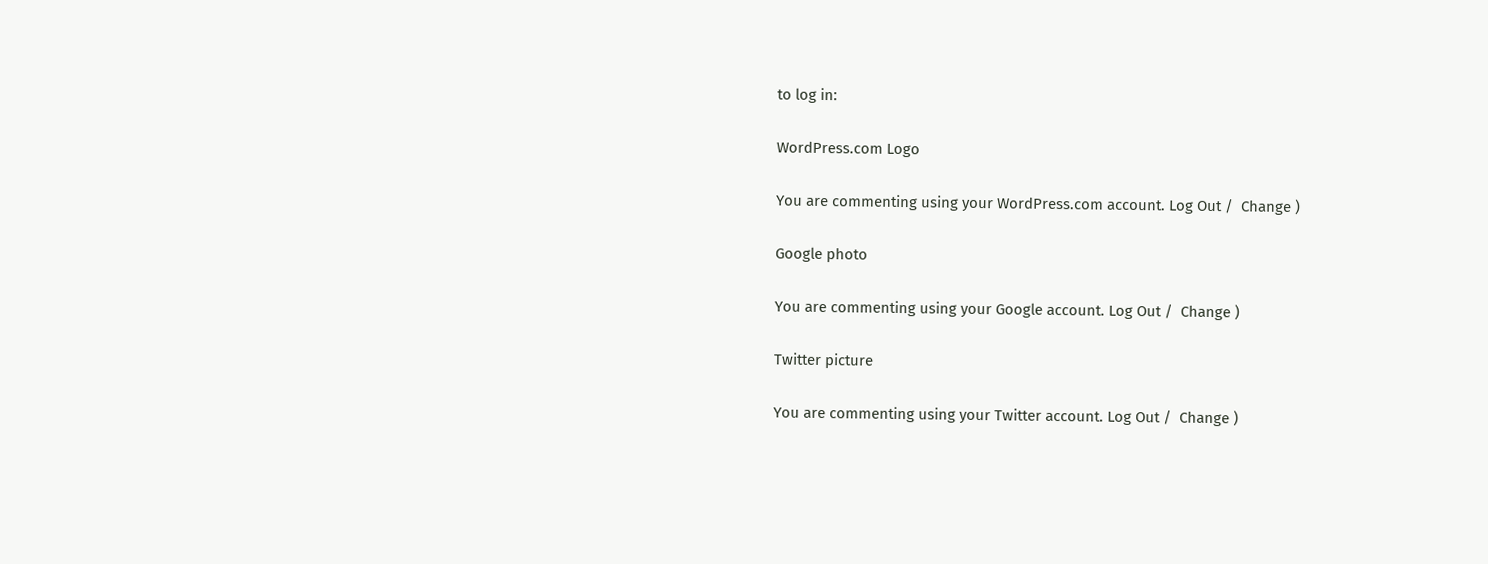to log in:

WordPress.com Logo

You are commenting using your WordPress.com account. Log Out /  Change )

Google photo

You are commenting using your Google account. Log Out /  Change )

Twitter picture

You are commenting using your Twitter account. Log Out /  Change )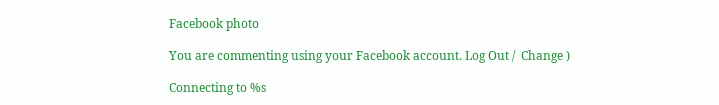Facebook photo

You are commenting using your Facebook account. Log Out /  Change )

Connecting to %s